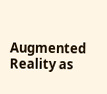Augmented Reality as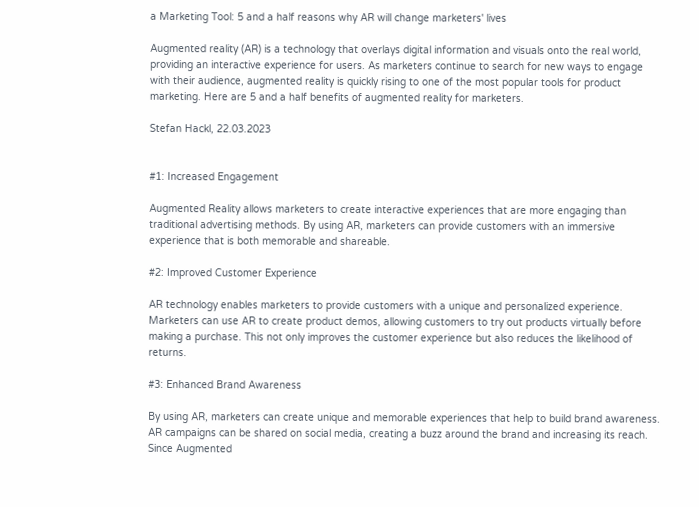a Marketing Tool: 5 and a half reasons why AR will change marketers' lives

Augmented reality (AR) is a technology that overlays digital information and visuals onto the real world, providing an interactive experience for users. As marketers continue to search for new ways to engage with their audience, augmented reality is quickly rising to one of the most popular tools for product marketing. Here are 5 and a half benefits of augmented reality for marketers.

Stefan Hackl, 22.03.2023


#1: Increased Engagement

Augmented Reality allows marketers to create interactive experiences that are more engaging than traditional advertising methods. By using AR, marketers can provide customers with an immersive experience that is both memorable and shareable.

#2: Improved Customer Experience

AR technology enables marketers to provide customers with a unique and personalized experience. Marketers can use AR to create product demos, allowing customers to try out products virtually before making a purchase. This not only improves the customer experience but also reduces the likelihood of returns.

#3: Enhanced Brand Awareness

By using AR, marketers can create unique and memorable experiences that help to build brand awareness. AR campaigns can be shared on social media, creating a buzz around the brand and increasing its reach. Since Augmented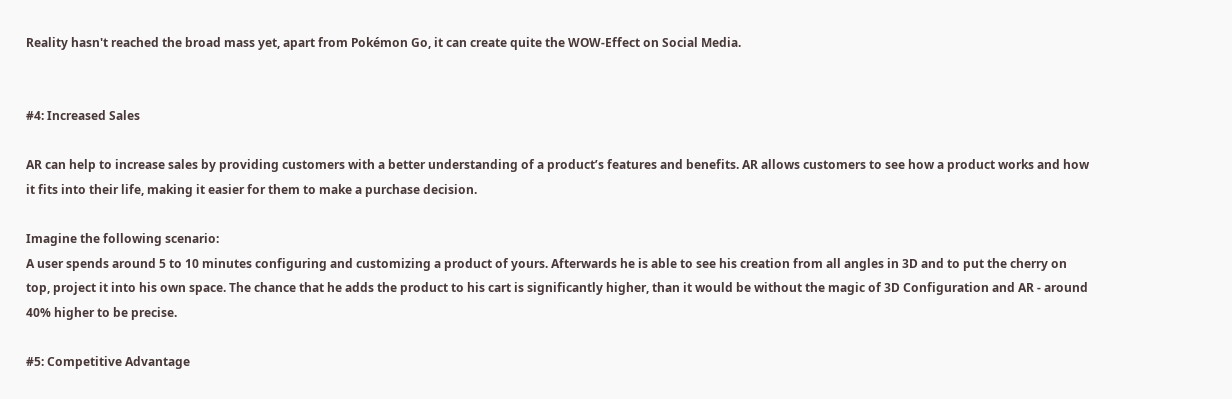Reality hasn't reached the broad mass yet, apart from Pokémon Go, it can create quite the WOW-Effect on Social Media.


#4: Increased Sales

AR can help to increase sales by providing customers with a better understanding of a product’s features and benefits. AR allows customers to see how a product works and how it fits into their life, making it easier for them to make a purchase decision.

Imagine the following scenario:
A user spends around 5 to 10 minutes configuring and customizing a product of yours. Afterwards he is able to see his creation from all angles in 3D and to put the cherry on top, project it into his own space. The chance that he adds the product to his cart is significantly higher, than it would be without the magic of 3D Configuration and AR - around 40% higher to be precise.

#5: Competitive Advantage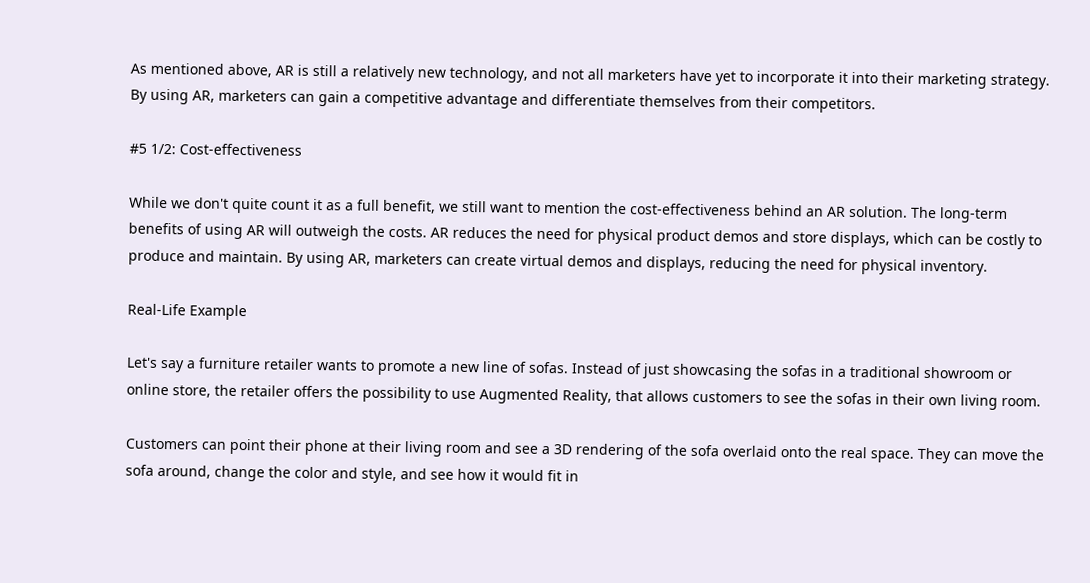As mentioned above, AR is still a relatively new technology, and not all marketers have yet to incorporate it into their marketing strategy. By using AR, marketers can gain a competitive advantage and differentiate themselves from their competitors.

#5 1/2: Cost-effectiveness

While we don't quite count it as a full benefit, we still want to mention the cost-effectiveness behind an AR solution. The long-term benefits of using AR will outweigh the costs. AR reduces the need for physical product demos and store displays, which can be costly to produce and maintain. By using AR, marketers can create virtual demos and displays, reducing the need for physical inventory.

Real-Life Example

Let's say a furniture retailer wants to promote a new line of sofas. Instead of just showcasing the sofas in a traditional showroom or online store, the retailer offers the possibility to use Augmented Reality, that allows customers to see the sofas in their own living room.

Customers can point their phone at their living room and see a 3D rendering of the sofa overlaid onto the real space. They can move the sofa around, change the color and style, and see how it would fit in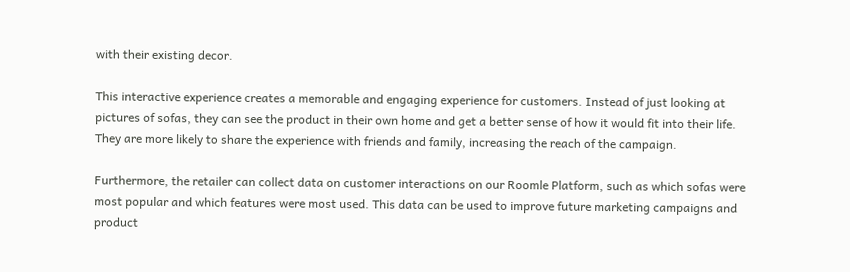with their existing decor.

This interactive experience creates a memorable and engaging experience for customers. Instead of just looking at pictures of sofas, they can see the product in their own home and get a better sense of how it would fit into their life. They are more likely to share the experience with friends and family, increasing the reach of the campaign.

Furthermore, the retailer can collect data on customer interactions on our Roomle Platform, such as which sofas were most popular and which features were most used. This data can be used to improve future marketing campaigns and product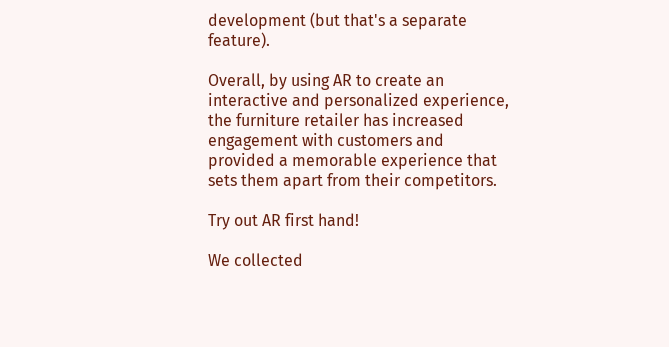development (but that's a separate feature).

Overall, by using AR to create an interactive and personalized experience, the furniture retailer has increased engagement with customers and provided a memorable experience that sets them apart from their competitors.

Try out AR first hand!

We collected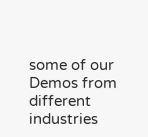some of our Demos from different industries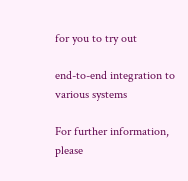for you to try out

end-to-end integration to various systems

For further information, please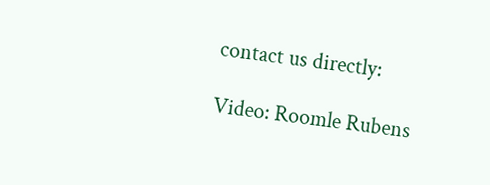contact us directly:

Video: Roomle Rubens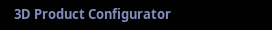3D Product Configurator